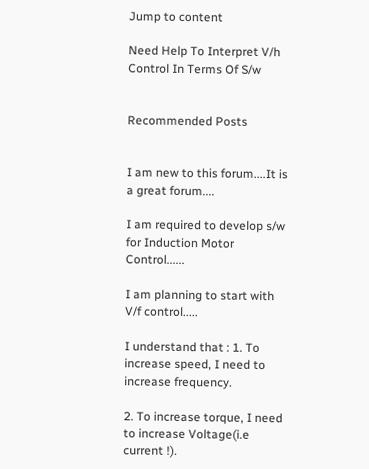Jump to content

Need Help To Interpret V/h Control In Terms Of S/w


Recommended Posts


I am new to this forum....It is a great forum....

I am required to develop s/w for Induction Motor Control......

I am planning to start with V/f control.....

I understand that : 1. To increase speed, I need to increase frequency.

2. To increase torque, I need to increase Voltage(i.e current !).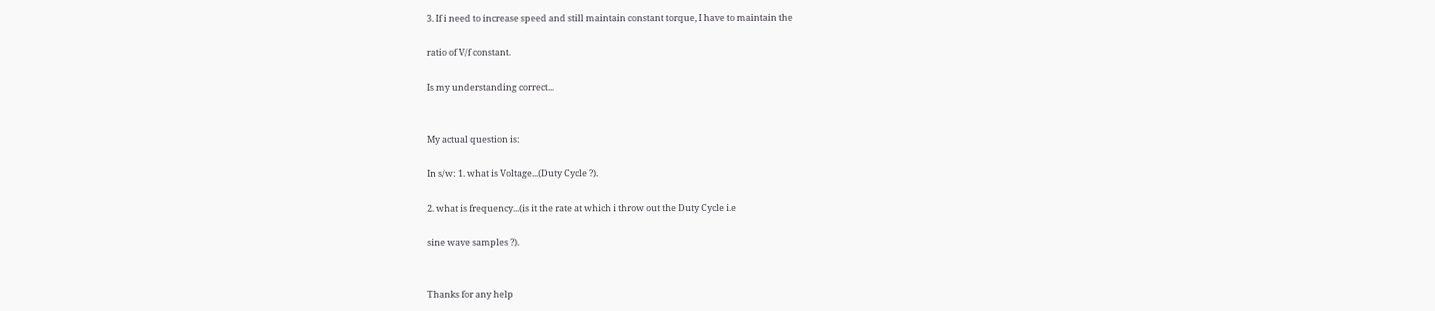3. If i need to increase speed and still maintain constant torque, I have to maintain the

ratio of V/f constant.

Is my understanding correct...


My actual question is:

In s/w: 1. what is Voltage...(Duty Cycle ?).

2. what is frequency...(is it the rate at which i throw out the Duty Cycle i.e

sine wave samples ?).


Thanks for any help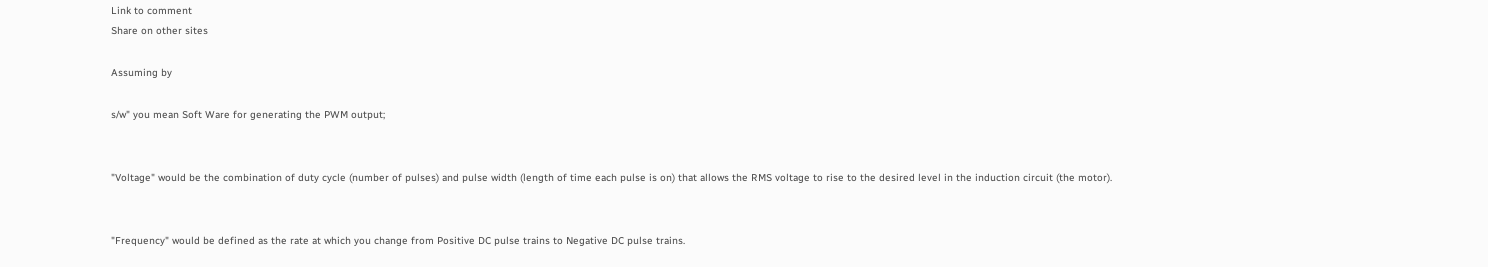Link to comment
Share on other sites

Assuming by

s/w" you mean Soft Ware for generating the PWM output;


"Voltage" would be the combination of duty cycle (number of pulses) and pulse width (length of time each pulse is on) that allows the RMS voltage to rise to the desired level in the induction circuit (the motor).


"Frequency" would be defined as the rate at which you change from Positive DC pulse trains to Negative DC pulse trains.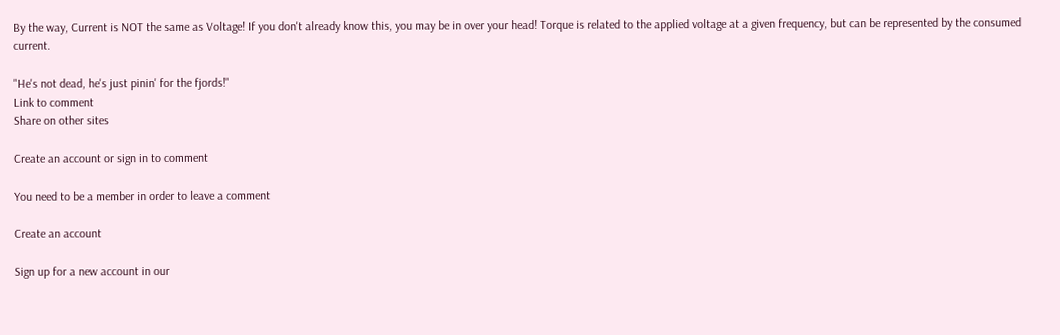By the way, Current is NOT the same as Voltage! If you don't already know this, you may be in over your head! Torque is related to the applied voltage at a given frequency, but can be represented by the consumed current.

"He's not dead, he's just pinin' for the fjords!"
Link to comment
Share on other sites

Create an account or sign in to comment

You need to be a member in order to leave a comment

Create an account

Sign up for a new account in our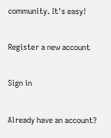community. It's easy!

Register a new account

Sign in

Already have an account?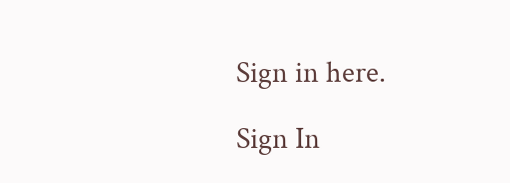Sign in here.

Sign In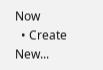Now
  • Create New...